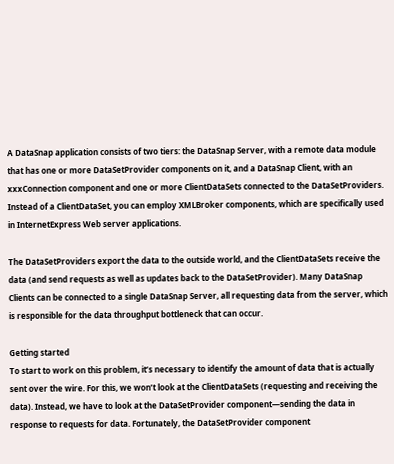A DataSnap application consists of two tiers: the DataSnap Server, with a remote data module that has one or more DataSetProvider components on it, and a DataSnap Client, with an xxxConnection component and one or more ClientDataSets connected to the DataSetProviders. Instead of a ClientDataSet, you can employ XMLBroker components, which are specifically used in InternetExpress Web server applications.

The DataSetProviders export the data to the outside world, and the ClientDataSets receive the data (and send requests as well as updates back to the DataSetProvider). Many DataSnap Clients can be connected to a single DataSnap Server, all requesting data from the server, which is responsible for the data throughput bottleneck that can occur.

Getting started
To start to work on this problem, it’s necessary to identify the amount of data that is actually sent over the wire. For this, we won’t look at the ClientDataSets (requesting and receiving the data). Instead, we have to look at the DataSetProvider component—sending the data in response to requests for data. Fortunately, the DataSetProvider component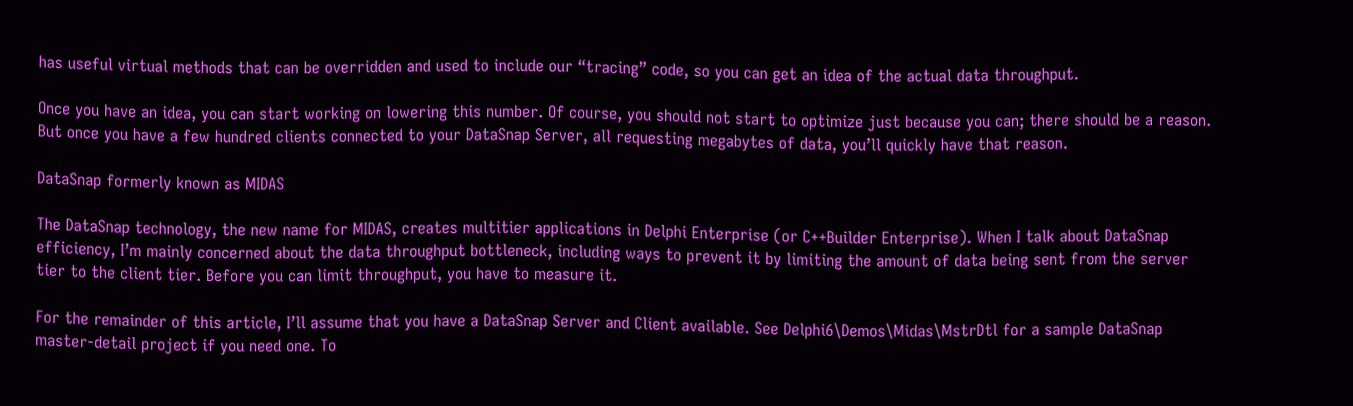has useful virtual methods that can be overridden and used to include our “tracing” code, so you can get an idea of the actual data throughput.

Once you have an idea, you can start working on lowering this number. Of course, you should not start to optimize just because you can; there should be a reason. But once you have a few hundred clients connected to your DataSnap Server, all requesting megabytes of data, you’ll quickly have that reason.

DataSnap formerly known as MIDAS

The DataSnap technology, the new name for MIDAS, creates multitier applications in Delphi Enterprise (or C++Builder Enterprise). When I talk about DataSnap efficiency, I’m mainly concerned about the data throughput bottleneck, including ways to prevent it by limiting the amount of data being sent from the server tier to the client tier. Before you can limit throughput, you have to measure it.

For the remainder of this article, I’ll assume that you have a DataSnap Server and Client available. See Delphi6\Demos\Midas\MstrDtl for a sample DataSnap master-detail project if you need one. To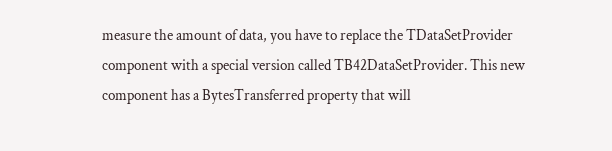measure the amount of data, you have to replace the TDataSetProvider component with a special version called TB42DataSetProvider. This new component has a BytesTransferred property that will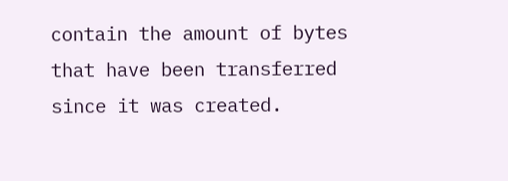contain the amount of bytes that have been transferred since it was created.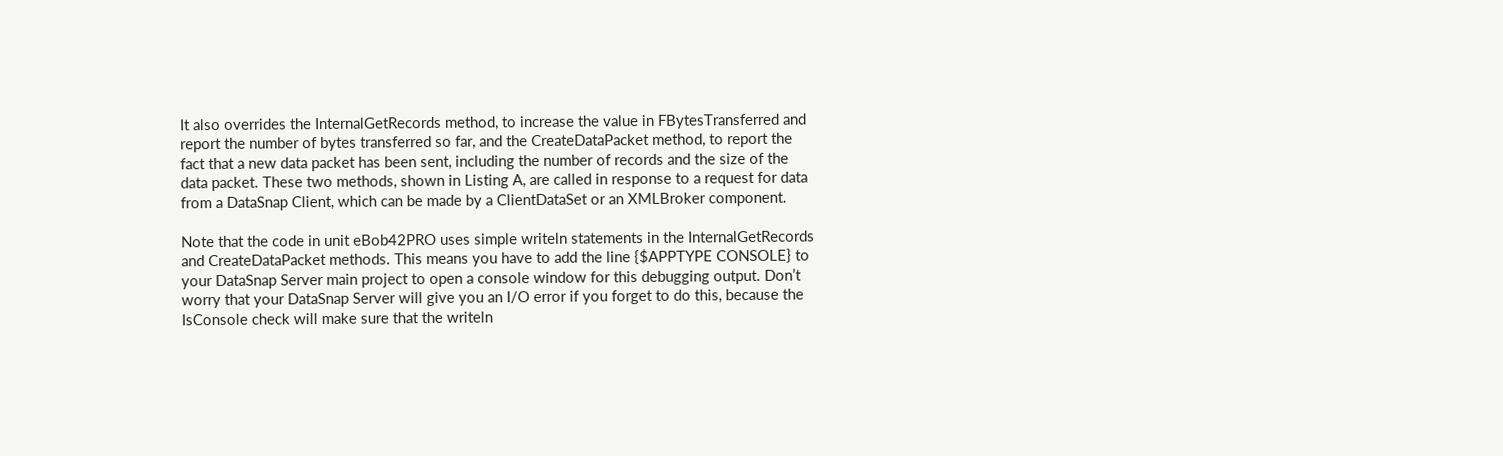It also overrides the InternalGetRecords method, to increase the value in FBytesTransferred and report the number of bytes transferred so far, and the CreateDataPacket method, to report the fact that a new data packet has been sent, including the number of records and the size of the data packet. These two methods, shown in Listing A, are called in response to a request for data from a DataSnap Client, which can be made by a ClientDataSet or an XMLBroker component.

Note that the code in unit eBob42PRO uses simple writeln statements in the InternalGetRecords and CreateDataPacket methods. This means you have to add the line {$APPTYPE CONSOLE} to your DataSnap Server main project to open a console window for this debugging output. Don’t worry that your DataSnap Server will give you an I/O error if you forget to do this, because the IsConsole check will make sure that the writeln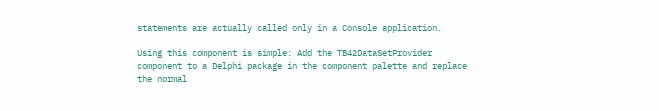statements are actually called only in a Console application.

Using this component is simple: Add the TB42DataSetProvider component to a Delphi package in the component palette and replace the normal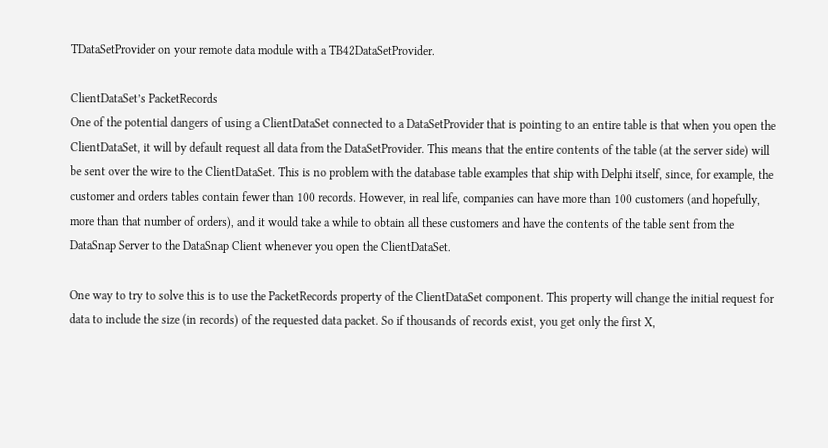TDataSetProvider on your remote data module with a TB42DataSetProvider.

ClientDataSet’s PacketRecords
One of the potential dangers of using a ClientDataSet connected to a DataSetProvider that is pointing to an entire table is that when you open the ClientDataSet, it will by default request all data from the DataSetProvider. This means that the entire contents of the table (at the server side) will be sent over the wire to the ClientDataSet. This is no problem with the database table examples that ship with Delphi itself, since, for example, the customer and orders tables contain fewer than 100 records. However, in real life, companies can have more than 100 customers (and hopefully, more than that number of orders), and it would take a while to obtain all these customers and have the contents of the table sent from the DataSnap Server to the DataSnap Client whenever you open the ClientDataSet.

One way to try to solve this is to use the PacketRecords property of the ClientDataSet component. This property will change the initial request for data to include the size (in records) of the requested data packet. So if thousands of records exist, you get only the first X,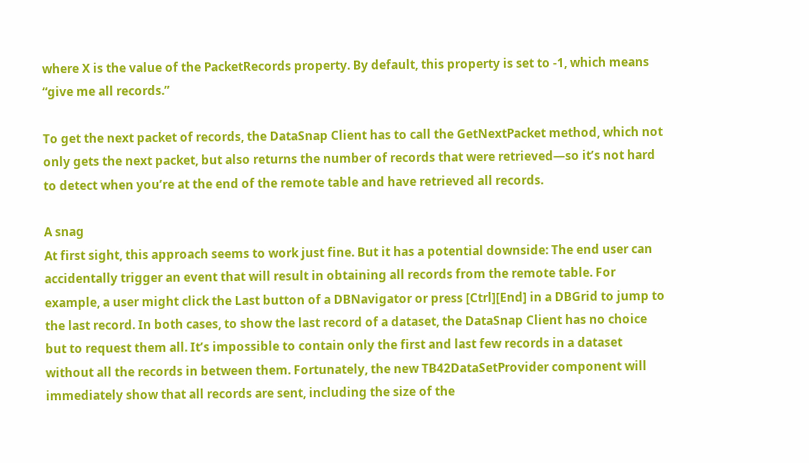where X is the value of the PacketRecords property. By default, this property is set to -1, which means “give me all records.”

To get the next packet of records, the DataSnap Client has to call the GetNextPacket method, which not only gets the next packet, but also returns the number of records that were retrieved—so it’s not hard to detect when you’re at the end of the remote table and have retrieved all records.

A snag
At first sight, this approach seems to work just fine. But it has a potential downside: The end user can accidentally trigger an event that will result in obtaining all records from the remote table. For example, a user might click the Last button of a DBNavigator or press [Ctrl][End] in a DBGrid to jump to the last record. In both cases, to show the last record of a dataset, the DataSnap Client has no choice but to request them all. It’s impossible to contain only the first and last few records in a dataset without all the records in between them. Fortunately, the new TB42DataSetProvider component will immediately show that all records are sent, including the size of the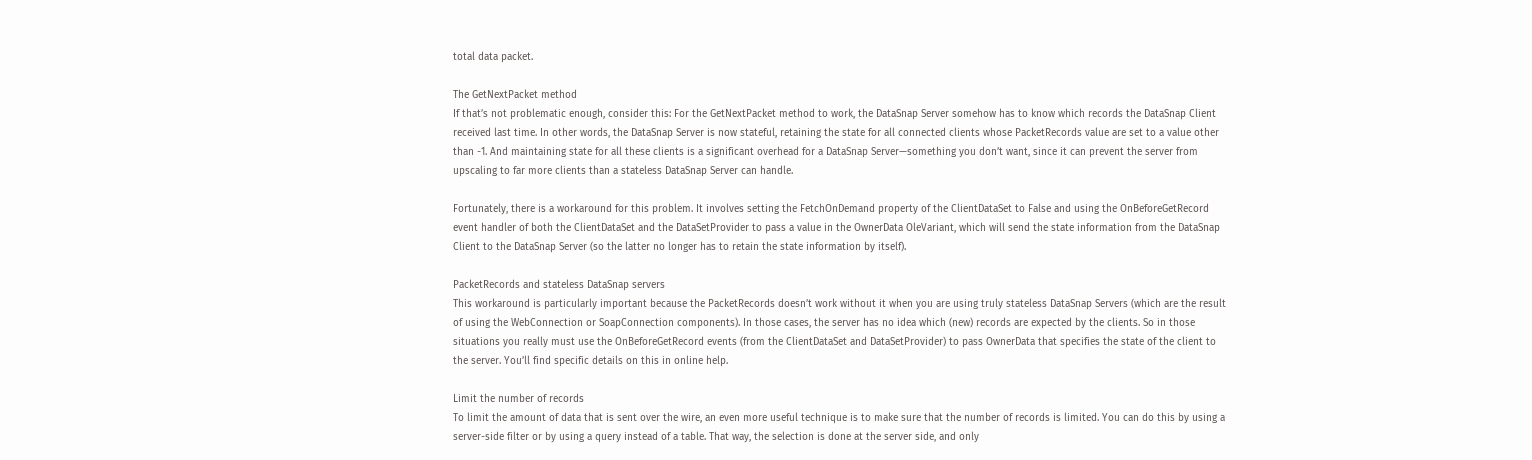total data packet.

The GetNextPacket method
If that’s not problematic enough, consider this: For the GetNextPacket method to work, the DataSnap Server somehow has to know which records the DataSnap Client received last time. In other words, the DataSnap Server is now stateful, retaining the state for all connected clients whose PacketRecords value are set to a value other than -1. And maintaining state for all these clients is a significant overhead for a DataSnap Server—something you don’t want, since it can prevent the server from upscaling to far more clients than a stateless DataSnap Server can handle.

Fortunately, there is a workaround for this problem. It involves setting the FetchOnDemand property of the ClientDataSet to False and using the OnBeforeGetRecord event handler of both the ClientDataSet and the DataSetProvider to pass a value in the OwnerData OleVariant, which will send the state information from the DataSnap Client to the DataSnap Server (so the latter no longer has to retain the state information by itself).

PacketRecords and stateless DataSnap servers
This workaround is particularly important because the PacketRecords doesn’t work without it when you are using truly stateless DataSnap Servers (which are the result of using the WebConnection or SoapConnection components). In those cases, the server has no idea which (new) records are expected by the clients. So in those situations you really must use the OnBeforeGetRecord events (from the ClientDataSet and DataSetProvider) to pass OwnerData that specifies the state of the client to the server. You’ll find specific details on this in online help.

Limit the number of records
To limit the amount of data that is sent over the wire, an even more useful technique is to make sure that the number of records is limited. You can do this by using a server-side filter or by using a query instead of a table. That way, the selection is done at the server side, and only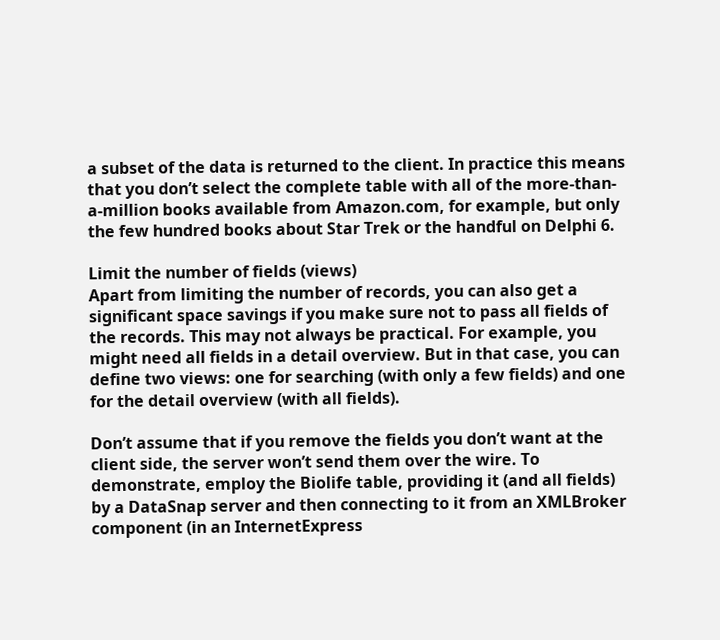a subset of the data is returned to the client. In practice this means that you don’t select the complete table with all of the more-than-a-million books available from Amazon.com, for example, but only the few hundred books about Star Trek or the handful on Delphi 6.

Limit the number of fields (views)
Apart from limiting the number of records, you can also get a significant space savings if you make sure not to pass all fields of the records. This may not always be practical. For example, you might need all fields in a detail overview. But in that case, you can define two views: one for searching (with only a few fields) and one for the detail overview (with all fields).

Don’t assume that if you remove the fields you don’t want at the client side, the server won’t send them over the wire. To demonstrate, employ the Biolife table, providing it (and all fields) by a DataSnap server and then connecting to it from an XMLBroker component (in an InternetExpress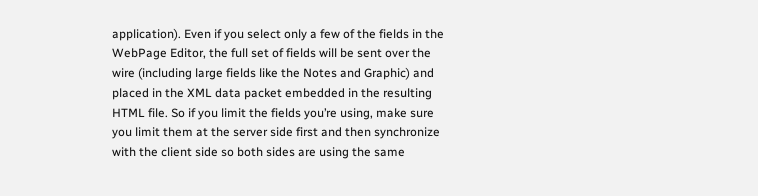application). Even if you select only a few of the fields in the WebPage Editor, the full set of fields will be sent over the wire (including large fields like the Notes and Graphic) and placed in the XML data packet embedded in the resulting HTML file. So if you limit the fields you’re using, make sure you limit them at the server side first and then synchronize with the client side so both sides are using the same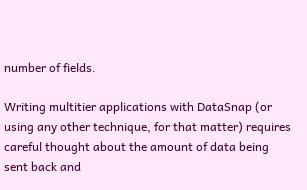number of fields.

Writing multitier applications with DataSnap (or using any other technique, for that matter) requires careful thought about the amount of data being sent back and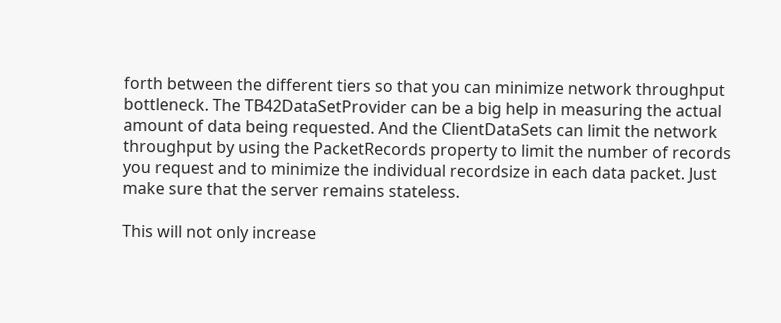forth between the different tiers so that you can minimize network throughput bottleneck. The TB42DataSetProvider can be a big help in measuring the actual amount of data being requested. And the ClientDataSets can limit the network throughput by using the PacketRecords property to limit the number of records you request and to minimize the individual recordsize in each data packet. Just make sure that the server remains stateless.

This will not only increase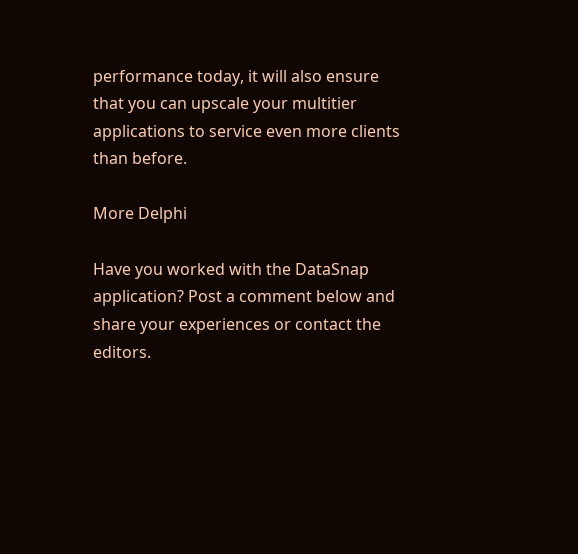performance today, it will also ensure that you can upscale your multitier applications to service even more clients than before.

More Delphi

Have you worked with the DataSnap application? Post a comment below and share your experiences or contact the editors.